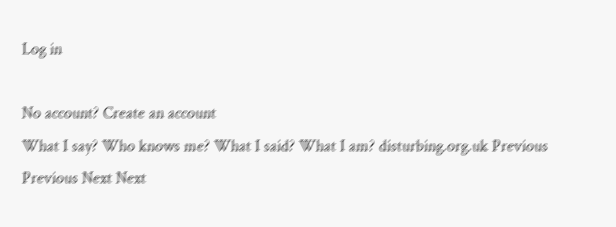Log in

No account? Create an account
What I say? Who knows me? What I said? What I am? disturbing.org.uk Previous Previous Next Next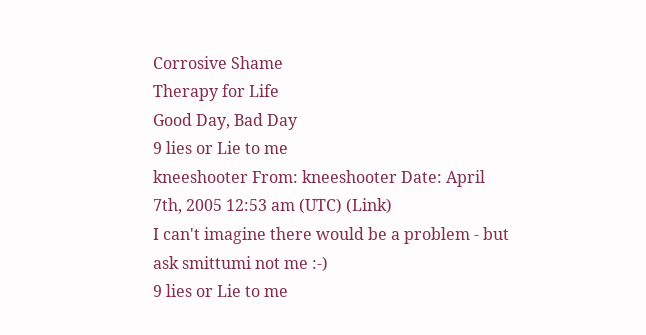Corrosive Shame
Therapy for Life
Good Day, Bad Day
9 lies or Lie to me
kneeshooter From: kneeshooter Date: April 7th, 2005 12:53 am (UTC) (Link)
I can't imagine there would be a problem - but ask smittumi not me :-)
9 lies or Lie to me